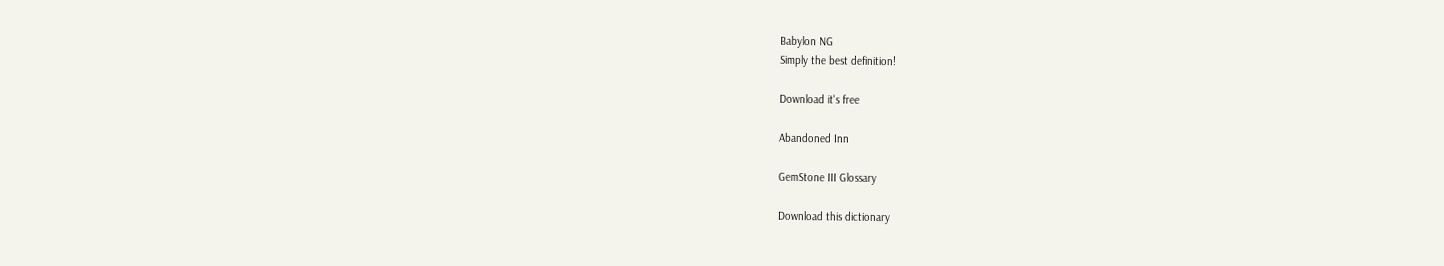Babylon NG
Simply the best definition!

Download it's free

Abandoned Inn

GemStone III Glossary

Download this dictionary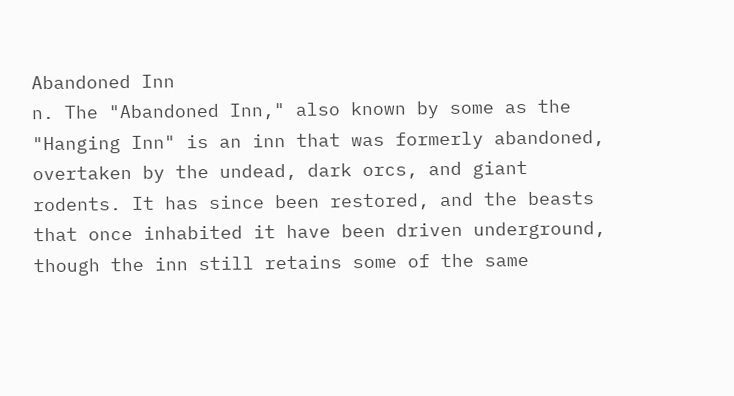Abandoned Inn
n. The "Abandoned Inn," also known by some as the "Hanging Inn" is an inn that was formerly abandoned, overtaken by the undead, dark orcs, and giant rodents. It has since been restored, and the beasts that once inhabited it have been driven underground, though the inn still retains some of the same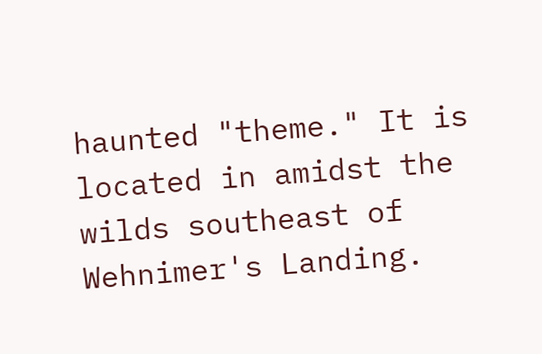haunted "theme." It is located in amidst the wilds southeast of Wehnimer's Landing.